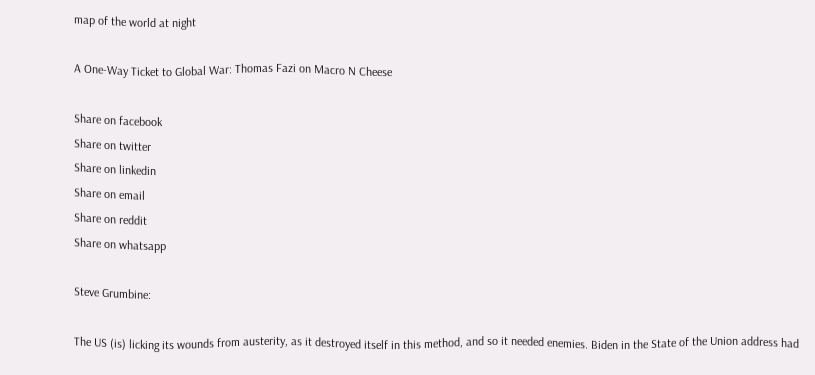map of the world at night

A One-Way Ticket to Global War: Thomas Fazi on Macro N Cheese

Share on facebook
Share on twitter
Share on linkedin
Share on email
Share on reddit
Share on whatsapp

Steve Grumbine:

The US (is) licking its wounds from austerity, as it destroyed itself in this method, and so it needed enemies. Biden in the State of the Union address had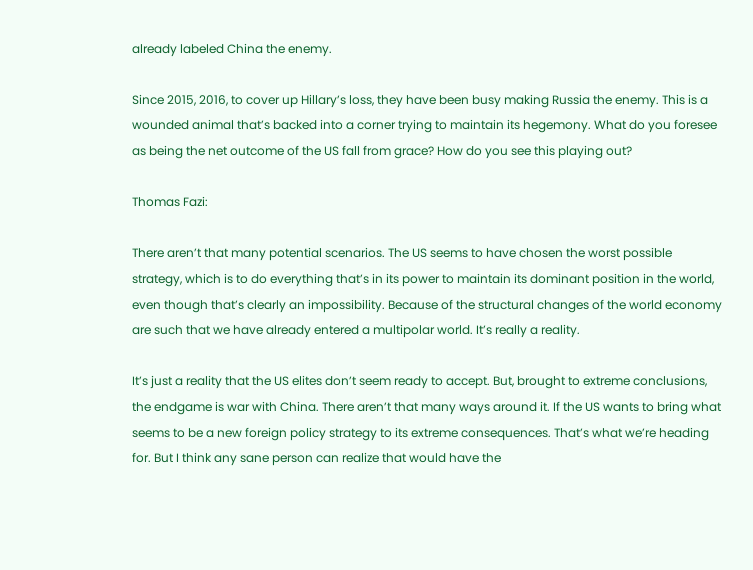already labeled China the enemy.

Since 2015, 2016, to cover up Hillary’s loss, they have been busy making Russia the enemy. This is a wounded animal that’s backed into a corner trying to maintain its hegemony. What do you foresee as being the net outcome of the US fall from grace? How do you see this playing out?

Thomas Fazi:

There aren’t that many potential scenarios. The US seems to have chosen the worst possible strategy, which is to do everything that’s in its power to maintain its dominant position in the world, even though that’s clearly an impossibility. Because of the structural changes of the world economy are such that we have already entered a multipolar world. It’s really a reality.

It’s just a reality that the US elites don’t seem ready to accept. But, brought to extreme conclusions, the endgame is war with China. There aren’t that many ways around it. If the US wants to bring what seems to be a new foreign policy strategy to its extreme consequences. That’s what we’re heading for. But I think any sane person can realize that would have the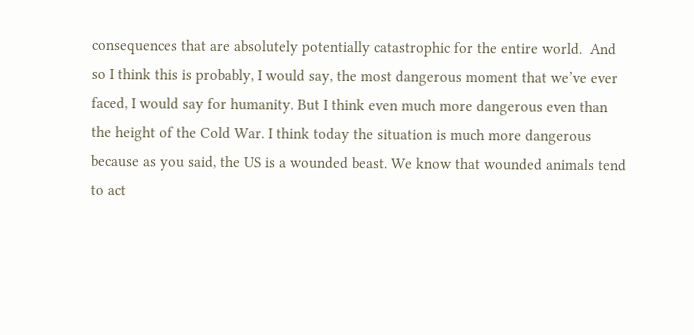consequences that are absolutely potentially catastrophic for the entire world.  And so I think this is probably, I would say, the most dangerous moment that we’ve ever faced, I would say for humanity. But I think even much more dangerous even than the height of the Cold War. I think today the situation is much more dangerous because as you said, the US is a wounded beast. We know that wounded animals tend to act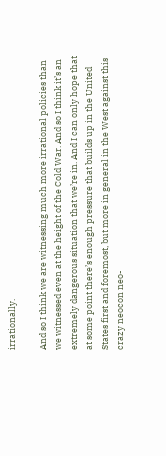irrationally.

And so I think we are witnessing much more irrational policies than we witnessed even at the height of the Cold War. And so I think it’s an extremely dangerous situation that we’re in. And I can only hope that at some point there’s enough pressure that builds up in the United States first and foremost, but more in general in the West against this crazy neocon neo-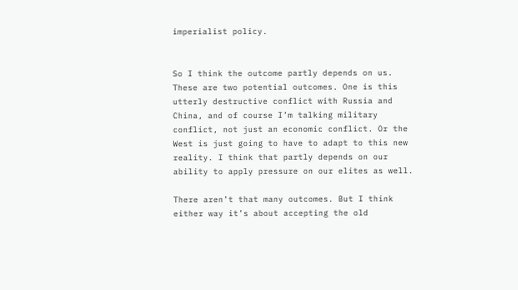imperialist policy.


So I think the outcome partly depends on us. These are two potential outcomes. One is this utterly destructive conflict with Russia and China, and of course I’m talking military conflict, not just an economic conflict. Or the West is just going to have to adapt to this new reality. I think that partly depends on our ability to apply pressure on our elites as well.

There aren’t that many outcomes. But I think either way it’s about accepting the old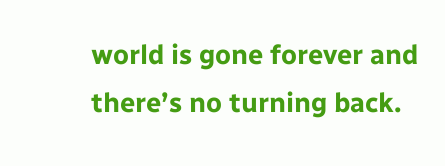world is gone forever and there’s no turning back.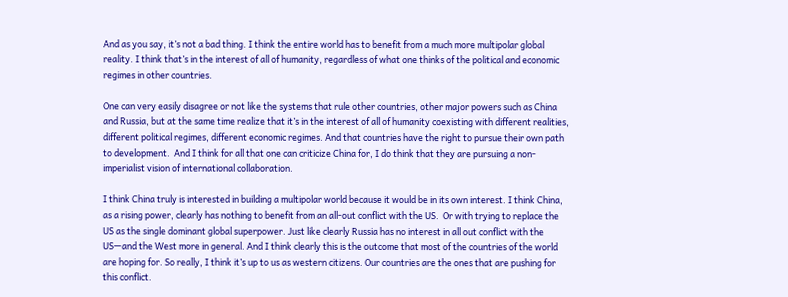And as you say, it’s not a bad thing. I think the entire world has to benefit from a much more multipolar global reality. I think that’s in the interest of all of humanity, regardless of what one thinks of the political and economic regimes in other countries.

One can very easily disagree or not like the systems that rule other countries, other major powers such as China and Russia, but at the same time realize that it’s in the interest of all of humanity coexisting with different realities, different political regimes, different economic regimes. And that countries have the right to pursue their own path to development.  And I think for all that one can criticize China for, I do think that they are pursuing a non-imperialist vision of international collaboration.

I think China truly is interested in building a multipolar world because it would be in its own interest. I think China, as a rising power, clearly has nothing to benefit from an all-out conflict with the US.  Or with trying to replace the US as the single dominant global superpower. Just like clearly Russia has no interest in all out conflict with the US—and the West more in general. And I think clearly this is the outcome that most of the countries of the world are hoping for. So really, I think it’s up to us as western citizens. Our countries are the ones that are pushing for this conflict.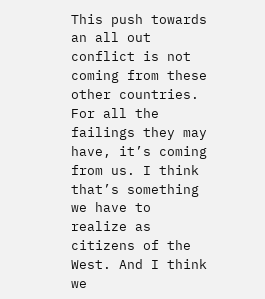This push towards an all out conflict is not coming from these other countries. For all the failings they may have, it’s coming from us. I think that’s something we have to realize as citizens of the West. And I think we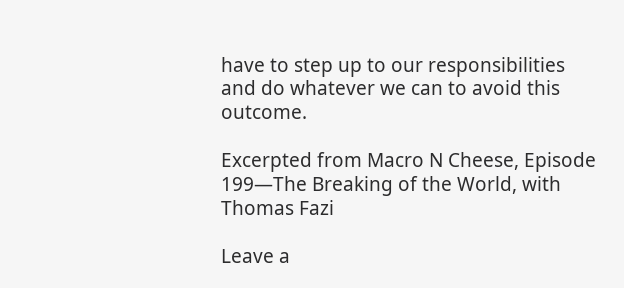have to step up to our responsibilities and do whatever we can to avoid this outcome.

Excerpted from Macro N Cheese, Episode 199—The Breaking of the World, with Thomas Fazi

Leave a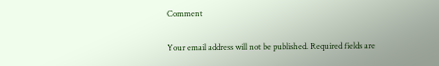Comment

Your email address will not be published. Required fields are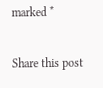marked *

Share this post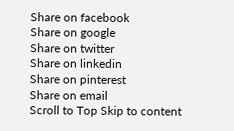Share on facebook
Share on google
Share on twitter
Share on linkedin
Share on pinterest
Share on email
Scroll to Top Skip to content